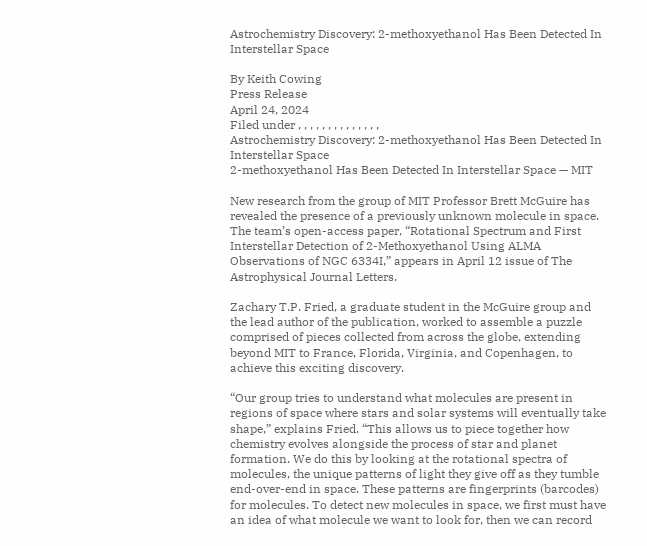Astrochemistry Discovery: 2-methoxyethanol Has Been Detected In Interstellar Space

By Keith Cowing
Press Release
April 24, 2024
Filed under , , , , , , , , , , , , , ,
Astrochemistry Discovery: 2-methoxyethanol Has Been Detected In Interstellar Space
2-methoxyethanol Has Been Detected In Interstellar Space — MIT

New research from the group of MIT Professor Brett McGuire has revealed the presence of a previously unknown molecule in space. The team’s open-access paper, “Rotational Spectrum and First Interstellar Detection of 2-Methoxyethanol Using ALMA Observations of NGC 6334I,” appears in April 12 issue of The Astrophysical Journal Letters.

Zachary T.P. Fried, a graduate student in the McGuire group and the lead author of the publication, worked to assemble a puzzle comprised of pieces collected from across the globe, extending beyond MIT to France, Florida, Virginia, and Copenhagen, to achieve this exciting discovery.

“Our group tries to understand what molecules are present in regions of space where stars and solar systems will eventually take shape,” explains Fried. “This allows us to piece together how chemistry evolves alongside the process of star and planet formation. We do this by looking at the rotational spectra of molecules, the unique patterns of light they give off as they tumble end-over-end in space. These patterns are fingerprints (barcodes) for molecules. To detect new molecules in space, we first must have an idea of what molecule we want to look for, then we can record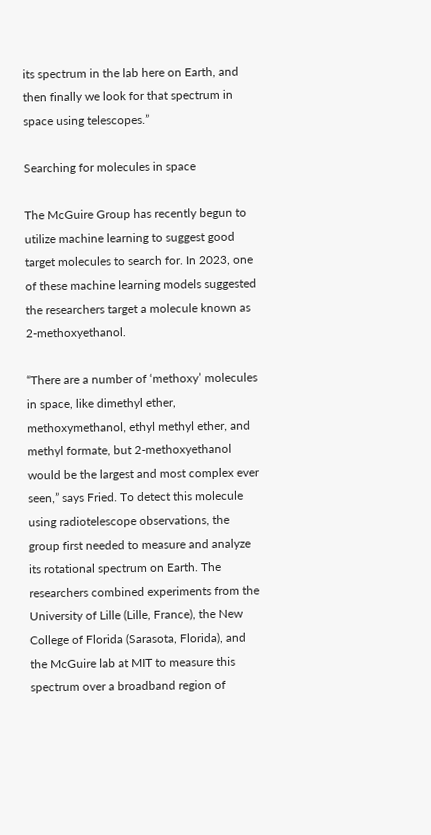its spectrum in the lab here on Earth, and then finally we look for that spectrum in space using telescopes.”

Searching for molecules in space

The McGuire Group has recently begun to utilize machine learning to suggest good target molecules to search for. In 2023, one of these machine learning models suggested the researchers target a molecule known as 2-methoxyethanol.

“There are a number of ‘methoxy’ molecules in space, like dimethyl ether, methoxymethanol, ethyl methyl ether, and methyl formate, but 2-methoxyethanol would be the largest and most complex ever seen,” says Fried. To detect this molecule using radiotelescope observations, the group first needed to measure and analyze its rotational spectrum on Earth. The researchers combined experiments from the University of Lille (Lille, France), the New College of Florida (Sarasota, Florida), and the McGuire lab at MIT to measure this spectrum over a broadband region of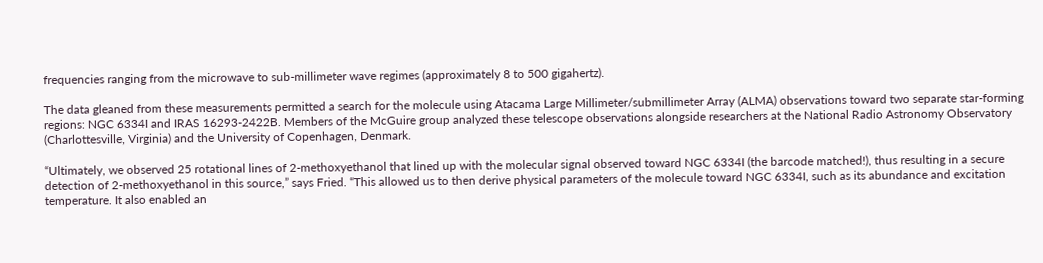frequencies ranging from the microwave to sub-millimeter wave regimes (approximately 8 to 500 gigahertz).

The data gleaned from these measurements permitted a search for the molecule using Atacama Large Millimeter/submillimeter Array (ALMA) observations toward two separate star-forming regions: NGC 6334I and IRAS 16293-2422B. Members of the McGuire group analyzed these telescope observations alongside researchers at the National Radio Astronomy Observatory (Charlottesville, Virginia) and the University of Copenhagen, Denmark.

“Ultimately, we observed 25 rotational lines of 2-methoxyethanol that lined up with the molecular signal observed toward NGC 6334I (the barcode matched!), thus resulting in a secure detection of 2-methoxyethanol in this source,” says Fried. “This allowed us to then derive physical parameters of the molecule toward NGC 6334I, such as its abundance and excitation temperature. It also enabled an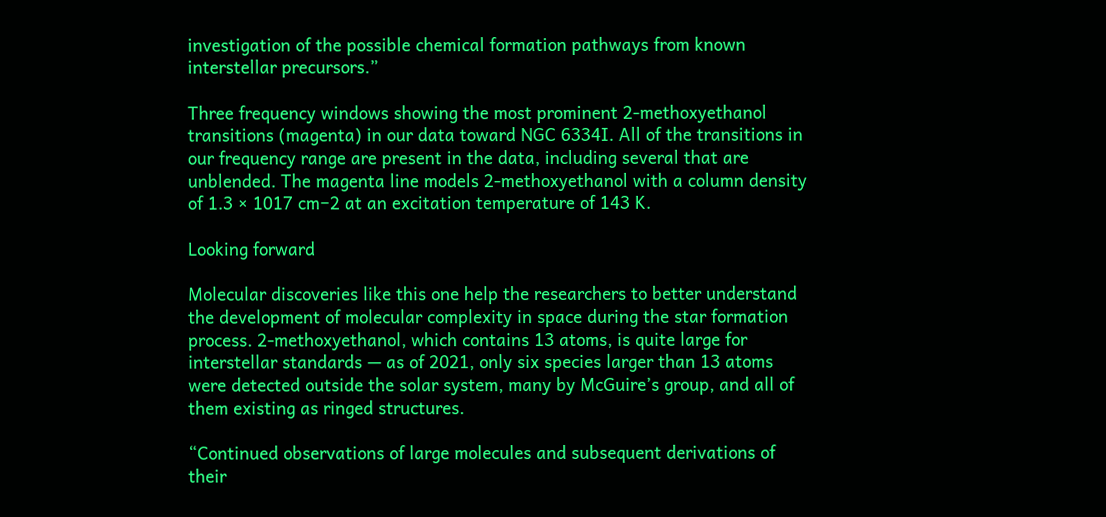investigation of the possible chemical formation pathways from known interstellar precursors.”

Three frequency windows showing the most prominent 2-methoxyethanol transitions (magenta) in our data toward NGC 6334I. All of the transitions in our frequency range are present in the data, including several that are unblended. The magenta line models 2-methoxyethanol with a column density of 1.3 × 1017 cm−2 at an excitation temperature of 143 K.

Looking forward

Molecular discoveries like this one help the researchers to better understand the development of molecular complexity in space during the star formation process. 2-methoxyethanol, which contains 13 atoms, is quite large for interstellar standards — as of 2021, only six species larger than 13 atoms were detected outside the solar system, many by McGuire’s group, and all of them existing as ringed structures.

“Continued observations of large molecules and subsequent derivations of their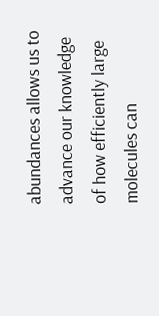abundances allows us to advance our knowledge of how efficiently large molecules can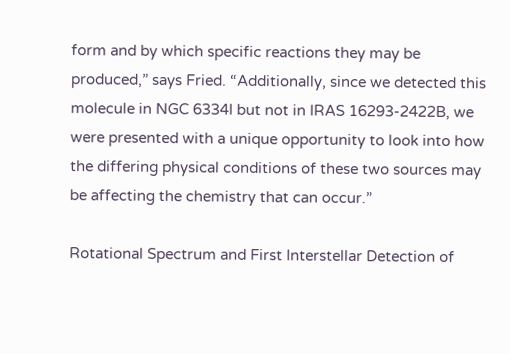form and by which specific reactions they may be produced,” says Fried. “Additionally, since we detected this molecule in NGC 6334I but not in IRAS 16293-2422B, we were presented with a unique opportunity to look into how the differing physical conditions of these two sources may be affecting the chemistry that can occur.”

Rotational Spectrum and First Interstellar Detection of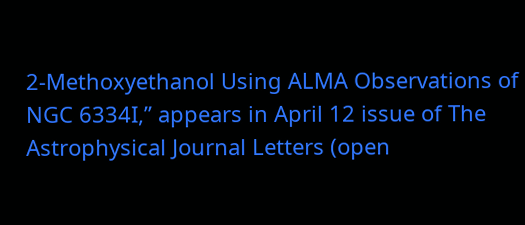2-Methoxyethanol Using ALMA Observations of NGC 6334I,” appears in April 12 issue of The Astrophysical Journal Letters (open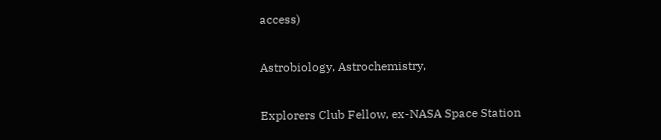access)

Astrobiology, Astrochemistry,

Explorers Club Fellow, ex-NASA Space Station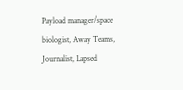Payload manager/space biologist, Away Teams, Journalist, Lapsed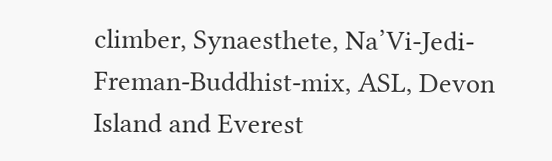climber, Synaesthete, Na’Vi-Jedi-Freman-Buddhist-mix, ASL, Devon Island and Everest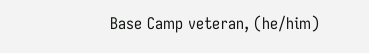Base Camp veteran, (he/him)